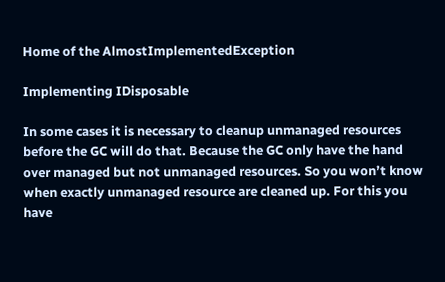Home of the AlmostImplementedException

Implementing IDisposable

In some cases it is necessary to cleanup unmanaged resources before the GC will do that. Because the GC only have the hand over managed but not unmanaged resources. So you won’t know when exactly unmanaged resource are cleaned up. For this you have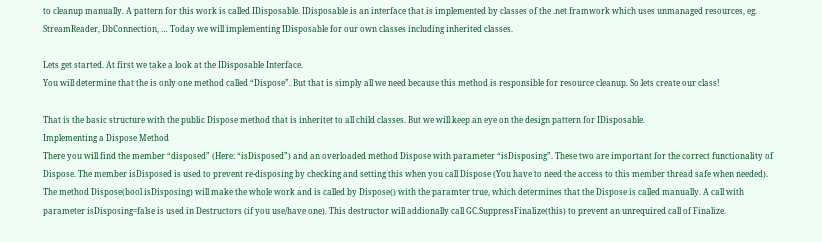to cleanup manually. A pattern for this work is called IDisposable. IDisposable is an interface that is implemented by classes of the .net framwork which uses unmanaged resources, eg. StreamReader, DbConnection, … Today we will implementing IDisposable for our own classes including inherited classes.

Lets get started. At first we take a look at the IDisposable Interface.
You will determine that the is only one method called “Dispose”. But that is simply all we need because this method is responsible for resource cleanup. So lets create our class!

That is the basic structure with the public Dispose method that is inheritet to all child classes. But we will keep an eye on the design pattern for IDisposable.
Implementing a Dispose Method
There you will find the member “disposed” (Here: “isDisposed”) and an overloaded method Dispose with parameter “isDisposing”. These two are important for the correct functionality of Dispose. The member isDisposed is used to prevent re-disposing by checking and setting this when you call Dispose (You have to need the access to this member thread safe when needed). The method Dispose(bool isDisposing) will make the whole work and is called by Dispose() with the paramter true, which determines that the Dispose is called manually. A call with parameter isDisposing=false is used in Destructors (if you use/have one). This destructor will addionally call GC.SuppressFinalize(this) to prevent an unrequired call of Finalize.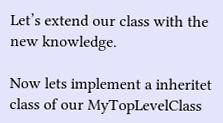Let’s extend our class with the new knowledge.

Now lets implement a inheritet class of our MyTopLevelClass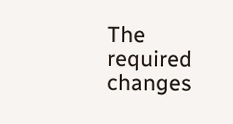The required changes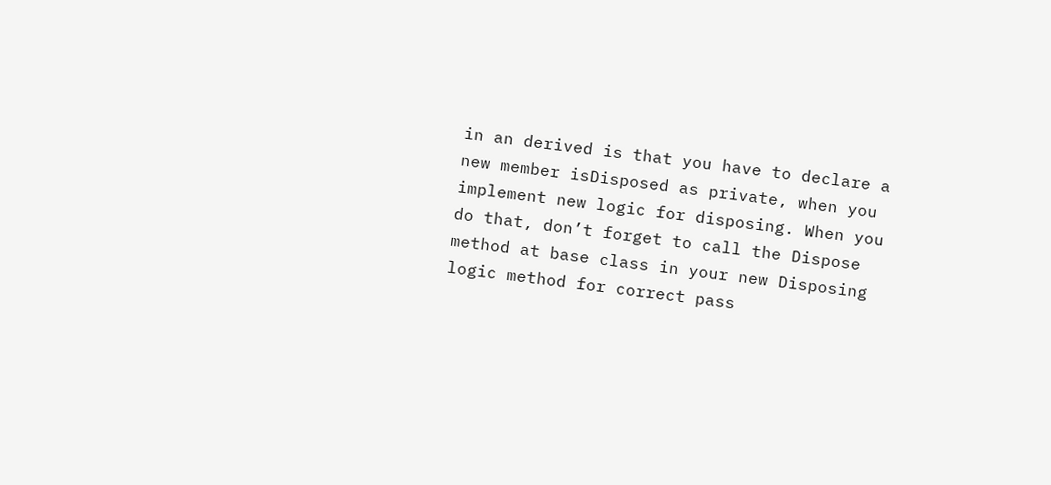in an derived is that you have to declare a new member isDisposed as private, when you implement new logic for disposing. When you do that, don’t forget to call the Dispose method at base class in your new Disposing logic method for correct pass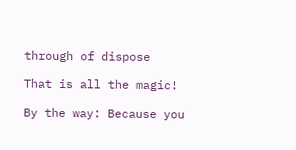through of dispose

That is all the magic!

By the way: Because you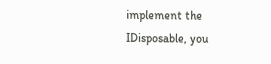implement the IDisposable, you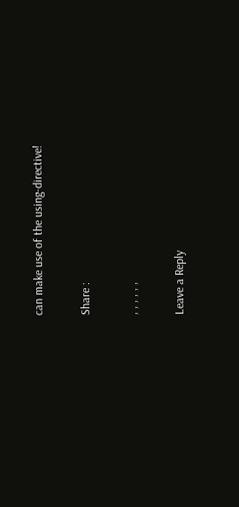can make use of the using-directive!

Share :

, , , , , ,

Leave a Reply